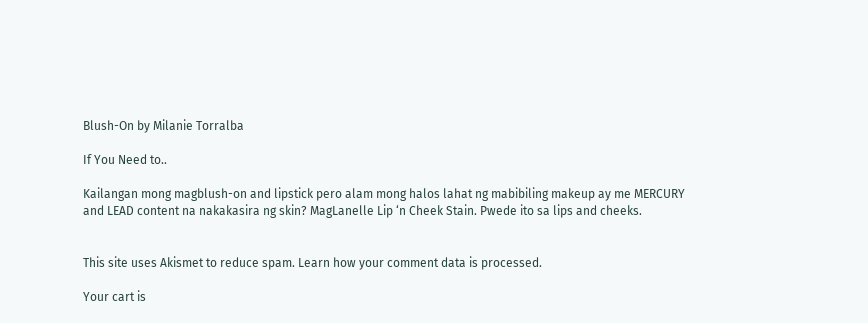Blush-On by Milanie Torralba

If You Need to..

Kailangan mong magblush-on and lipstick pero alam mong halos lahat ng mabibiling makeup ay me MERCURY and LEAD content na nakakasira ng skin? MagLanelle Lip ‘n Cheek Stain. Pwede ito sa lips and cheeks.


This site uses Akismet to reduce spam. Learn how your comment data is processed.

Your cart is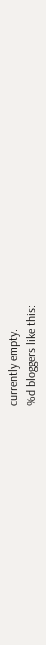currently empty.
%d bloggers like this: